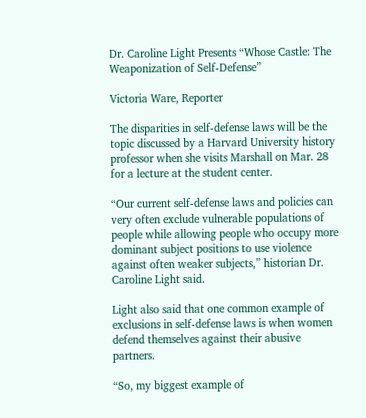Dr. Caroline Light Presents “Whose Castle: The Weaponization of Self-Defense”

Victoria Ware, Reporter

The disparities in self-defense laws will be the topic discussed by a Harvard University history professor when she visits Marshall on Mar. 28 for a lecture at the student center.

“Our current self-defense laws and policies can very often exclude vulnerable populations of people while allowing people who occupy more dominant subject positions to use violence against often weaker subjects,” historian Dr. Caroline Light said.

Light also said that one common example of exclusions in self-defense laws is when women defend themselves against their abusive partners.

“So, my biggest example of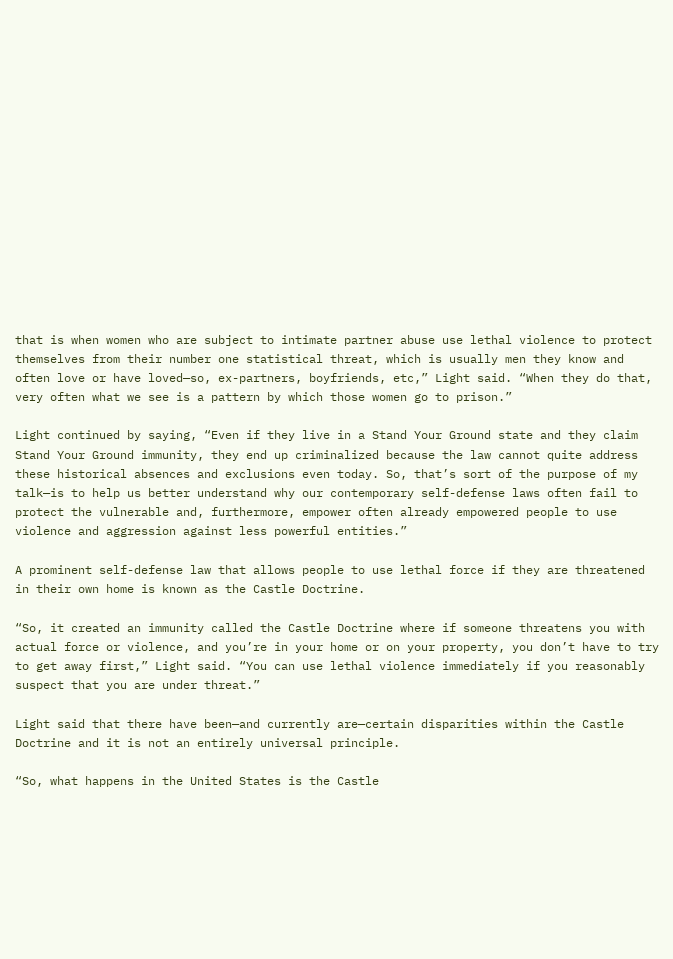that is when women who are subject to intimate partner abuse use lethal violence to protect themselves from their number one statistical threat, which is usually men they know and often love or have loved—so, ex-partners, boyfriends, etc,” Light said. “When they do that, very often what we see is a pattern by which those women go to prison.”

Light continued by saying, “Even if they live in a Stand Your Ground state and they claim Stand Your Ground immunity, they end up criminalized because the law cannot quite address these historical absences and exclusions even today. So, that’s sort of the purpose of my talk—is to help us better understand why our contemporary self-defense laws often fail to protect the vulnerable and, furthermore, empower often already empowered people to use violence and aggression against less powerful entities.”

A prominent self-defense law that allows people to use lethal force if they are threatened in their own home is known as the Castle Doctrine.

“So, it created an immunity called the Castle Doctrine where if someone threatens you with actual force or violence, and you’re in your home or on your property, you don’t have to try to get away first,” Light said. “You can use lethal violence immediately if you reasonably suspect that you are under threat.”

Light said that there have been—and currently are—certain disparities within the Castle Doctrine and it is not an entirely universal principle.

“So, what happens in the United States is the Castle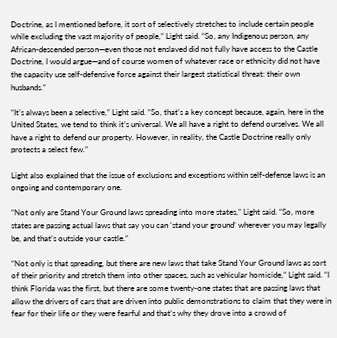Doctrine, as I mentioned before, it sort of selectively stretches to include certain people while excluding the vast majority of people,” Light said. “So, any Indigenous person, any African-descended person—even those not enslaved did not fully have access to the Castle Doctrine, I would argue—and of course women of whatever race or ethnicity did not have the capacity use self-defensive force against their largest statistical threat: their own husbands.”

“It’s always been a selective,” Light said. “So, that’s a key concept because, again, here in the United States, we tend to think it’s universal. We all have a right to defend ourselves. We all have a right to defend our property. However, in reality, the Castle Doctrine really only protects a select few.”

Light also explained that the issue of exclusions and exceptions within self-defense laws is an ongoing and contemporary one.

“Not only are Stand Your Ground laws spreading into more states,” Light said. “So, more states are passing actual laws that say you can ‘stand your ground’ wherever you may legally be, and that’s outside your castle.”

“Not only is that spreading, but there are new laws that take Stand Your Ground laws as sort of their priority and stretch them into other spaces, such as vehicular homicide,” Light said. “I think Florida was the first, but there are some twenty-one states that are passing laws that allow the drivers of cars that are driven into public demonstrations to claim that they were in fear for their life or they were fearful and that’s why they drove into a crowd of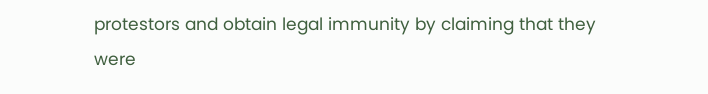protestors and obtain legal immunity by claiming that they were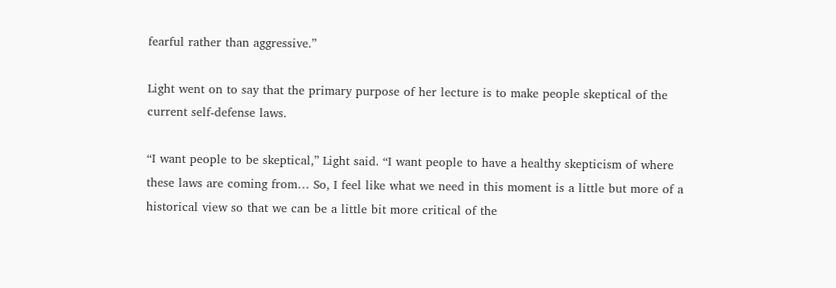fearful rather than aggressive.”

Light went on to say that the primary purpose of her lecture is to make people skeptical of the current self-defense laws.

“I want people to be skeptical,” Light said. “I want people to have a healthy skepticism of where these laws are coming from… So, I feel like what we need in this moment is a little but more of a historical view so that we can be a little bit more critical of the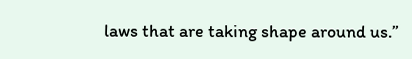laws that are taking shape around us.”